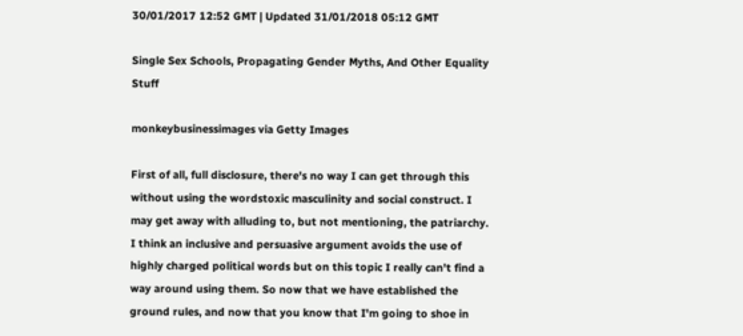30/01/2017 12:52 GMT | Updated 31/01/2018 05:12 GMT

Single Sex Schools, Propagating Gender Myths, And Other Equality Stuff

monkeybusinessimages via Getty Images

First of all, full disclosure, there's no way I can get through this without using the wordstoxic masculinity and social construct. I may get away with alluding to, but not mentioning, the patriarchy. I think an inclusive and persuasive argument avoids the use of highly charged political words but on this topic I really can't find a way around using them. So now that we have established the ground rules, and now that you know that I'm going to shoe in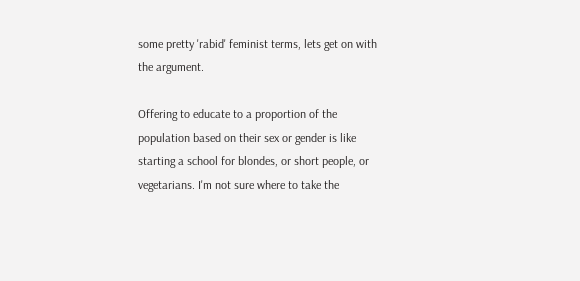some pretty 'rabid' feminist terms, lets get on with the argument.

Offering to educate to a proportion of the population based on their sex or gender is like starting a school for blondes, or short people, or vegetarians. I'm not sure where to take the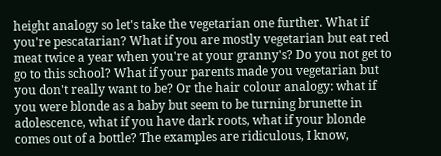height analogy so let's take the vegetarian one further. What if you're pescatarian? What if you are mostly vegetarian but eat red meat twice a year when you're at your granny's? Do you not get to go to this school? What if your parents made you vegetarian but you don't really want to be? Or the hair colour analogy: what if you were blonde as a baby but seem to be turning brunette in adolescence, what if you have dark roots, what if your blonde comes out of a bottle? The examples are ridiculous, I know,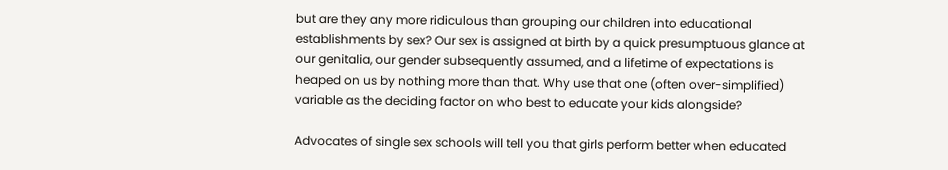but are they any more ridiculous than grouping our children into educational establishments by sex? Our sex is assigned at birth by a quick presumptuous glance at our genitalia, our gender subsequently assumed, and a lifetime of expectations is heaped on us by nothing more than that. Why use that one (often over-simplified) variable as the deciding factor on who best to educate your kids alongside?

Advocates of single sex schools will tell you that girls perform better when educated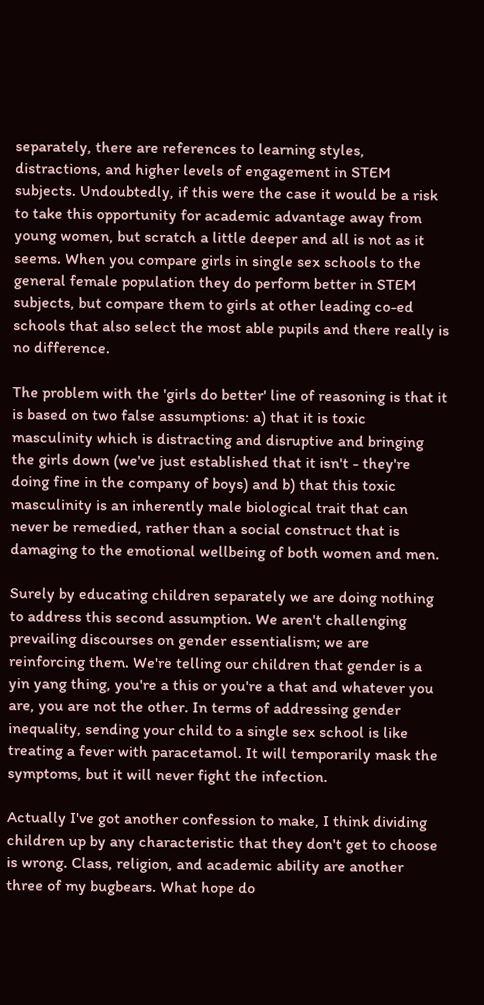separately, there are references to learning styles, distractions, and higher levels of engagement in STEM subjects. Undoubtedly, if this were the case it would be a risk to take this opportunity for academic advantage away from young women, but scratch a little deeper and all is not as it seems. When you compare girls in single sex schools to the general female population they do perform better in STEM subjects, but compare them to girls at other leading co-ed schools that also select the most able pupils and there really is no difference.

The problem with the 'girls do better' line of reasoning is that it is based on two false assumptions: a) that it is toxic masculinity which is distracting and disruptive and bringing the girls down (we've just established that it isn't - they're doing fine in the company of boys) and b) that this toxic masculinity is an inherently male biological trait that can never be remedied, rather than a social construct that is damaging to the emotional wellbeing of both women and men.

Surely by educating children separately we are doing nothing to address this second assumption. We aren't challenging prevailing discourses on gender essentialism; we are reinforcing them. We're telling our children that gender is a yin yang thing, you're a this or you're a that and whatever you are, you are not the other. In terms of addressing gender inequality, sending your child to a single sex school is like treating a fever with paracetamol. It will temporarily mask the symptoms, but it will never fight the infection.

Actually I've got another confession to make, I think dividing children up by any characteristic that they don't get to choose is wrong. Class, religion, and academic ability are another three of my bugbears. What hope do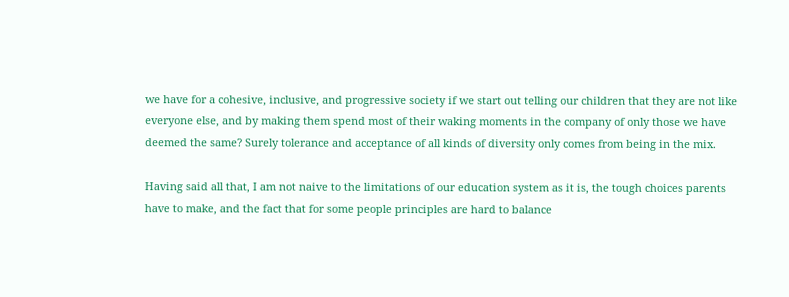we have for a cohesive, inclusive, and progressive society if we start out telling our children that they are not like everyone else, and by making them spend most of their waking moments in the company of only those we have deemed the same? Surely tolerance and acceptance of all kinds of diversity only comes from being in the mix.

Having said all that, I am not naive to the limitations of our education system as it is, the tough choices parents have to make, and the fact that for some people principles are hard to balance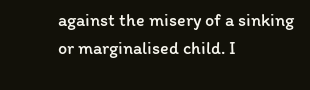against the misery of a sinking or marginalised child. I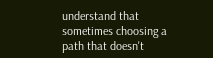understand that sometimes choosing a path that doesn't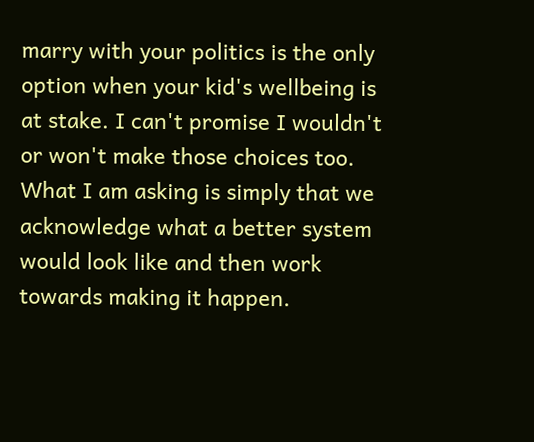marry with your politics is the only option when your kid's wellbeing is at stake. I can't promise I wouldn't or won't make those choices too. What I am asking is simply that we acknowledge what a better system would look like and then work towards making it happen.